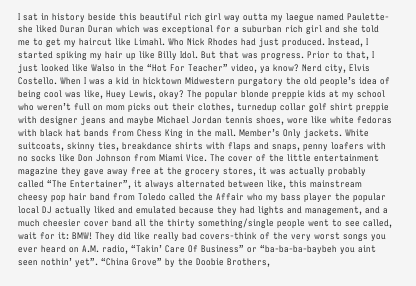I sat in history beside this beautiful rich girl way outta my laegue named Paulette-she liked Duran Duran which was exceptional for a suburban rich girl and she told me to get my haircut like Limahl. Who Nick Rhodes had just produced. Instead, I started spiking my hair up like Billy Idol. But that was progress. Prior to that, I just looked like Walso in the “Hot For Teacher” video, ya know? Nerd city, Elvis Costello. When I was a kid in hicktown Midwestern purgatory the old people’s idea of being cool was like, Huey Lewis, okay? The popular blonde preppie kids at my school who weren’t full on mom picks out their clothes, turnedup collar golf shirt preppie with designer jeans and maybe Michael Jordan tennis shoes, wore like white fedoras with black hat bands from Chess King in the mall. Member’s Only jackets. White suitcoats, skinny ties, breakdance shirts with flaps and snaps, penny loafers with no socks like Don Johnson from Miami Vice. The cover of the little entertainment magazine they gave away free at the grocery stores, it was actually probably called “The Entertainer”, it always alternated between like, this mainstream cheesy pop hair band from Toledo called the Affair who my bass player the popular local DJ actually liked and emulated because they had lights and management, and a much cheesier cover band all the thirty something/single people went to see called, wait for it: BMW! They did like really bad covers-think of the very worst songs you ever heard on A.M. radio, “Takin’ Care Of Business” or “ba-ba-ba-baybeh you aint seen nothin’ yet”. “China Grove” by the Doobie Brothers,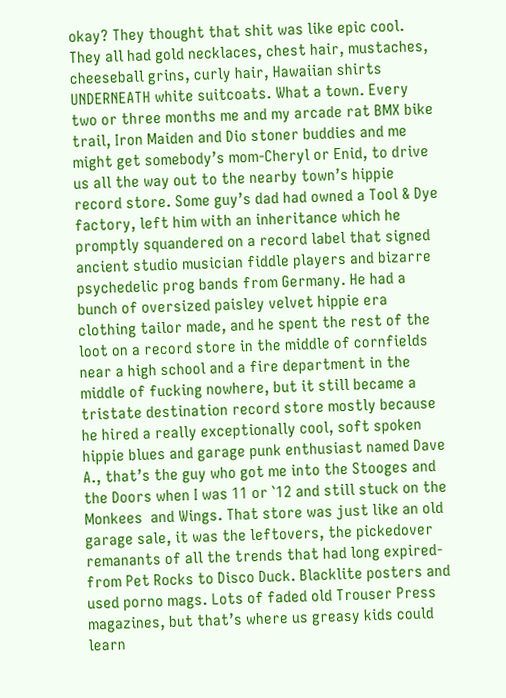okay? They thought that shit was like epic cool. They all had gold necklaces, chest hair, mustaches, cheeseball grins, curly hair, Hawaiian shirts UNDERNEATH white suitcoats. What a town. Every two or three months me and my arcade rat BMX bike trail, Iron Maiden and Dio stoner buddies and me might get somebody’s mom-Cheryl or Enid, to drive us all the way out to the nearby town’s hippie record store. Some guy’s dad had owned a Tool & Dye factory, left him with an inheritance which he promptly squandered on a record label that signed ancient studio musician fiddle players and bizarre psychedelic prog bands from Germany. He had a bunch of oversized paisley velvet hippie era clothing tailor made, and he spent the rest of the loot on a record store in the middle of cornfields near a high school and a fire department in the middle of fucking nowhere, but it still became a tristate destination record store mostly because he hired a really exceptionally cool, soft spoken hippie blues and garage punk enthusiast named Dave A., that’s the guy who got me into the Stooges and the Doors when I was 11 or `12 and still stuck on the Monkees  and Wings. That store was just like an old garage sale, it was the leftovers, the pickedover remanants of all the trends that had long expired-from Pet Rocks to Disco Duck. Blacklite posters and used porno mags. Lots of faded old Trouser Press magazines, but that’s where us greasy kids could learn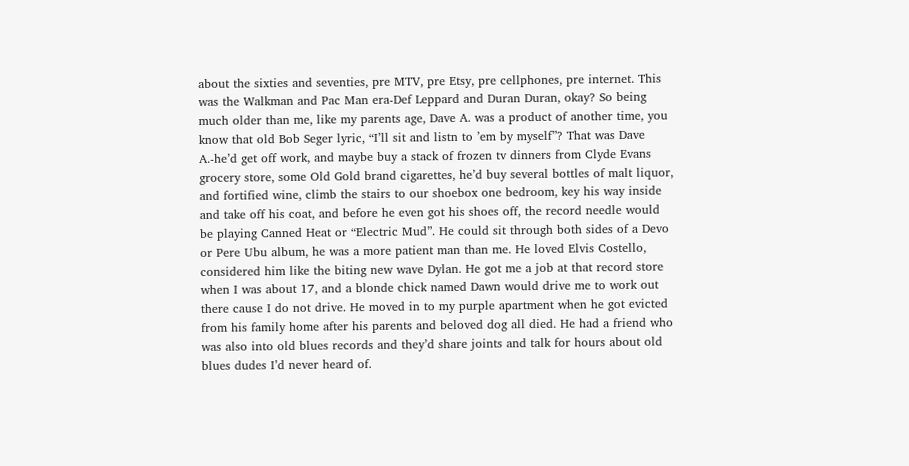about the sixties and seventies, pre MTV, pre Etsy, pre cellphones, pre internet. This was the Walkman and Pac Man era-Def Leppard and Duran Duran, okay? So being much older than me, like my parents age, Dave A. was a product of another time, you know that old Bob Seger lyric, “I’ll sit and listn to ’em by myself”? That was Dave A.-he’d get off work, and maybe buy a stack of frozen tv dinners from Clyde Evans grocery store, some Old Gold brand cigarettes, he’d buy several bottles of malt liquor, and fortified wine, climb the stairs to our shoebox one bedroom, key his way inside and take off his coat, and before he even got his shoes off, the record needle would be playing Canned Heat or “Electric Mud”. He could sit through both sides of a Devo or Pere Ubu album, he was a more patient man than me. He loved Elvis Costello, considered him like the biting new wave Dylan. He got me a job at that record store when I was about 17, and a blonde chick named Dawn would drive me to work out there cause I do not drive. He moved in to my purple apartment when he got evicted from his family home after his parents and beloved dog all died. He had a friend who was also into old blues records and they’d share joints and talk for hours about old blues dudes I’d never heard of.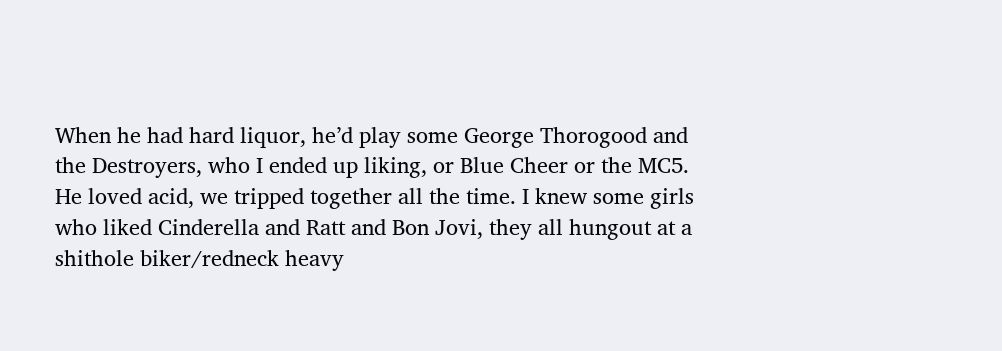When he had hard liquor, he’d play some George Thorogood and the Destroyers, who I ended up liking, or Blue Cheer or the MC5. He loved acid, we tripped together all the time. I knew some girls who liked Cinderella and Ratt and Bon Jovi, they all hungout at a shithole biker/redneck heavy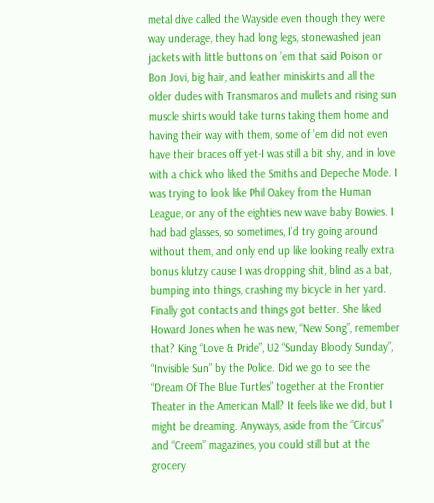metal dive called the Wayside even though they were way underage, they had long legs, stonewashed jean jackets with little buttons on ’em that said Poison or Bon Jovi, big hair, and leather miniskirts and all the older dudes with Transmaros and mullets and rising sun muscle shirts would take turns taking them home and having their way with them, some of ’em did not even have their braces off yet-I was still a bit shy, and in love with a chick who liked the Smiths and Depeche Mode. I was trying to look like Phil Oakey from the Human League, or any of the eighties new wave baby Bowies. I had bad glasses, so sometimes, I’d try going around without them, and only end up like looking really extra bonus klutzy cause I was dropping shit, blind as a bat, bumping into things, crashing my bicycle in her yard. Finally got contacts and things got better. She liked Howard Jones when he was new, “New Song”, remember that? King “Love & Pride”, U2 “Sunday Bloody Sunday”, “Invisible Sun” by the Police. Did we go to see the “Dream Of The Blue Turtles” together at the Frontier Theater in the American Mall? It feels like we did, but I might be dreaming. Anyways, aside from the “Circus” and “Creem” magazines, you could still but at the grocery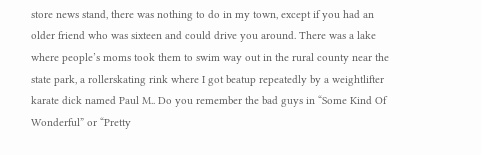store news stand, there was nothing to do in my town, except if you had an older friend who was sixteen and could drive you around. There was a lake where people’s moms took them to swim way out in the rural county near the state park, a rollerskating rink where I got beatup repeatedly by a weightlifter karate dick named Paul M.. Do you remember the bad guys in “Some Kind Of Wonderful” or “Pretty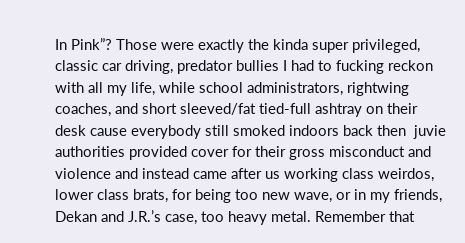In Pink”? Those were exactly the kinda super privileged, classic car driving, predator bullies I had to fucking reckon with all my life, while school administrators, rightwing coaches, and short sleeved/fat tied-full ashtray on their desk cause everybody still smoked indoors back then  juvie authorities provided cover for their gross misconduct and violence and instead came after us working class weirdos, lower class brats, for being too new wave, or in my friends, Dekan and J.R.’s case, too heavy metal. Remember that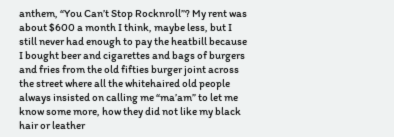anthem, “You Can’t Stop Rocknroll”? My rent was about $600 a month I think, maybe less, but I still never had enough to pay the heatbill because I bought beer and cigarettes and bags of burgers and fries from the old fifties burger joint across the street where all the whitehaired old people always insisted on calling me “ma’am” to let me know some more, how they did not like my black hair or leather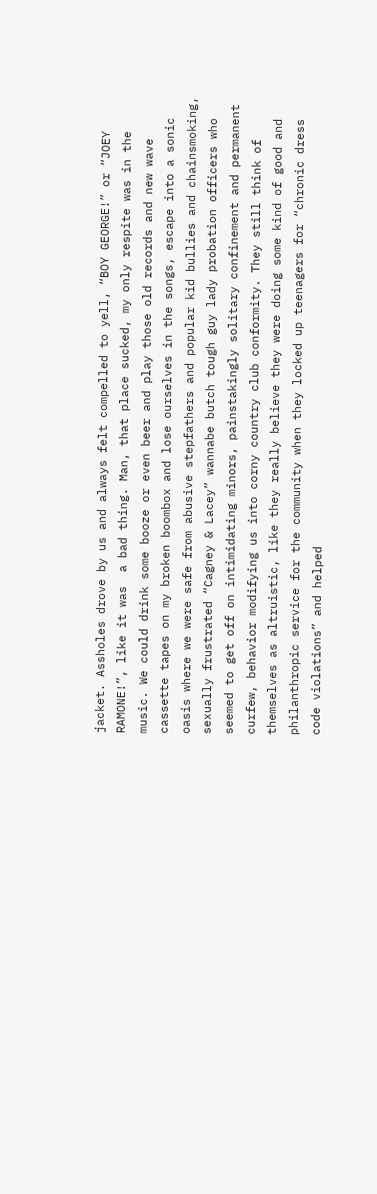jacket. Assholes drove by us and always felt compelled to yell, “BOY GEORGE!” or “JOEY RAMONE!”, like it was  a bad thing. Man, that place sucked, my only respite was in the music. We could drink some booze or even beer and play those old records and new wave cassette tapes on my broken boombox and lose ourselves in the songs, escape into a sonic oasis where we were safe from abusive stepfathers and popular kid bullies and chainsmoking, sexually frustrated “Cagney & Lacey” wannabe butch tough guy lady probation officers who seemed to get off on intimidating minors, painstakingly solitary confinement and permanent curfew, behavior modifying us into corny country club conformity. They still think of themselves as altruistic, like they really believe they were doing some kind of good and philanthropic service for the community when they locked up teenagers for “chronic dress code violations” and helped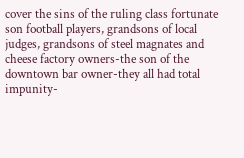cover the sins of the ruling class fortunate son football players, grandsons of local judges, grandsons of steel magnates and cheese factory owners-the son of the downtown bar owner-they all had total impunity-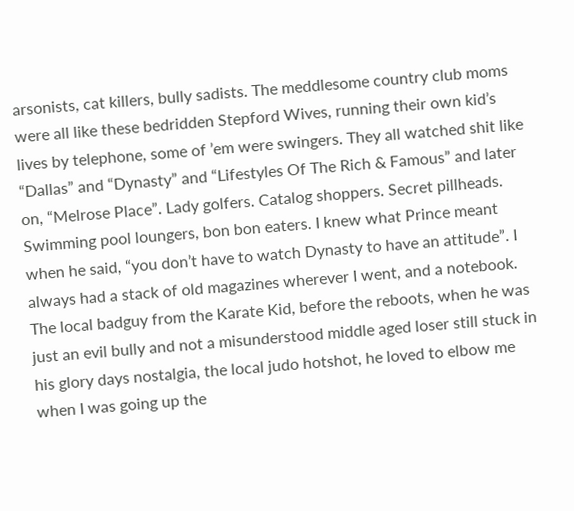arsonists, cat killers, bully sadists. The meddlesome country club moms were all like these bedridden Stepford Wives, running their own kid’s lives by telephone, some of ’em were swingers. They all watched shit like “Dallas” and “Dynasty” and “Lifestyles Of The Rich & Famous” and later on, “Melrose Place”. Lady golfers. Catalog shoppers. Secret pillheads. Swimming pool loungers, bon bon eaters. I knew what Prince meant when he said, “you don’t have to watch Dynasty to have an attitude”. I always had a stack of old magazines wherever I went, and a notebook. The local badguy from the Karate Kid, before the reboots, when he was just an evil bully and not a misunderstood middle aged loser still stuck in his glory days nostalgia, the local judo hotshot, he loved to elbow me when I was going up the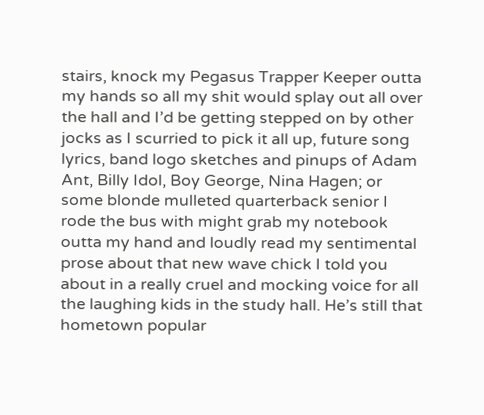stairs, knock my Pegasus Trapper Keeper outta my hands so all my shit would splay out all over the hall and I’d be getting stepped on by other jocks as I scurried to pick it all up, future song lyrics, band logo sketches and pinups of Adam Ant, Billy Idol, Boy George, Nina Hagen; or some blonde mulleted quarterback senior I rode the bus with might grab my notebook outta my hand and loudly read my sentimental prose about that new wave chick I told you about in a really cruel and mocking voice for all the laughing kids in the study hall. He’s still that hometown popular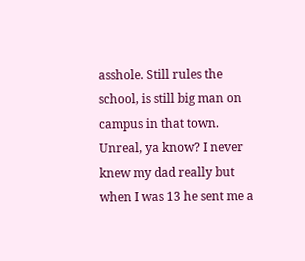asshole. Still rules the school, is still big man on campus in that town. Unreal, ya know? I never knew my dad really but when I was 13 he sent me a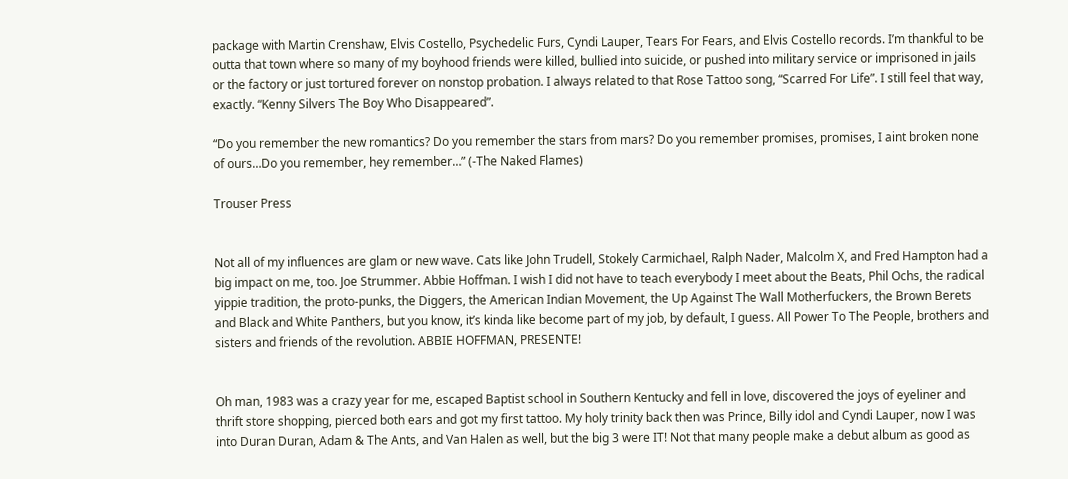package with Martin Crenshaw, Elvis Costello, Psychedelic Furs, Cyndi Lauper, Tears For Fears, and Elvis Costello records. I’m thankful to be outta that town where so many of my boyhood friends were killed, bullied into suicide, or pushed into military service or imprisoned in jails or the factory or just tortured forever on nonstop probation. I always related to that Rose Tattoo song, “Scarred For Life”. I still feel that way, exactly. “Kenny Silvers The Boy Who Disappeared”.

“Do you remember the new romantics? Do you remember the stars from mars? Do you remember promises, promises, I aint broken none of ours…Do you remember, hey remember…” (-The Naked Flames)

Trouser Press


Not all of my influences are glam or new wave. Cats like John Trudell, Stokely Carmichael, Ralph Nader, Malcolm X, and Fred Hampton had a big impact on me, too. Joe Strummer. Abbie Hoffman. I wish I did not have to teach everybody I meet about the Beats, Phil Ochs, the radical yippie tradition, the proto-punks, the Diggers, the American Indian Movement, the Up Against The Wall Motherfuckers, the Brown Berets and Black and White Panthers, but you know, it’s kinda like become part of my job, by default, I guess. All Power To The People, brothers and sisters and friends of the revolution. ABBIE HOFFMAN, PRESENTE!


Oh man, 1983 was a crazy year for me, escaped Baptist school in Southern Kentucky and fell in love, discovered the joys of eyeliner and thrift store shopping, pierced both ears and got my first tattoo. My holy trinity back then was Prince, Billy idol and Cyndi Lauper, now I was into Duran Duran, Adam & The Ants, and Van Halen as well, but the big 3 were IT! Not that many people make a debut album as good as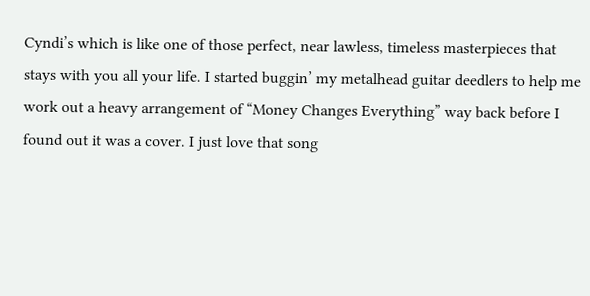Cyndi’s which is like one of those perfect, near lawless, timeless masterpieces that stays with you all your life. I started buggin’ my metalhead guitar deedlers to help me work out a heavy arrangement of “Money Changes Everything” way back before I found out it was a cover. I just love that song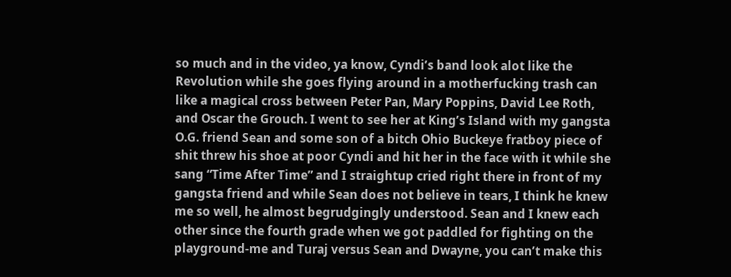so much and in the video, ya know, Cyndi’s band look alot like the Revolution while she goes flying around in a motherfucking trash can like a magical cross between Peter Pan, Mary Poppins, David Lee Roth, and Oscar the Grouch. I went to see her at King’s Island with my gangsta O.G. friend Sean and some son of a bitch Ohio Buckeye fratboy piece of shit threw his shoe at poor Cyndi and hit her in the face with it while she sang “Time After Time” and I straightup cried right there in front of my gangsta friend and while Sean does not believe in tears, I think he knew me so well, he almost begrudgingly understood. Sean and I knew each other since the fourth grade when we got paddled for fighting on the playground-me and Turaj versus Sean and Dwayne, you can’t make this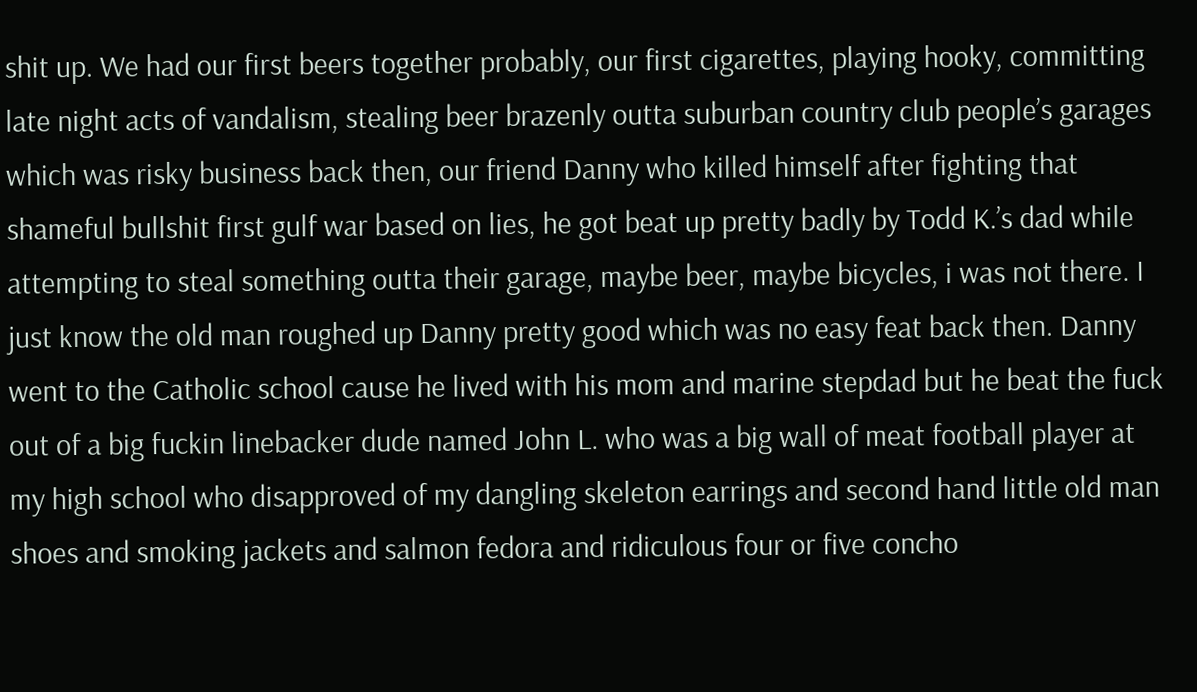shit up. We had our first beers together probably, our first cigarettes, playing hooky, committing late night acts of vandalism, stealing beer brazenly outta suburban country club people’s garages which was risky business back then, our friend Danny who killed himself after fighting that shameful bullshit first gulf war based on lies, he got beat up pretty badly by Todd K.’s dad while attempting to steal something outta their garage, maybe beer, maybe bicycles, i was not there. I just know the old man roughed up Danny pretty good which was no easy feat back then. Danny went to the Catholic school cause he lived with his mom and marine stepdad but he beat the fuck out of a big fuckin linebacker dude named John L. who was a big wall of meat football player at my high school who disapproved of my dangling skeleton earrings and second hand little old man shoes and smoking jackets and salmon fedora and ridiculous four or five concho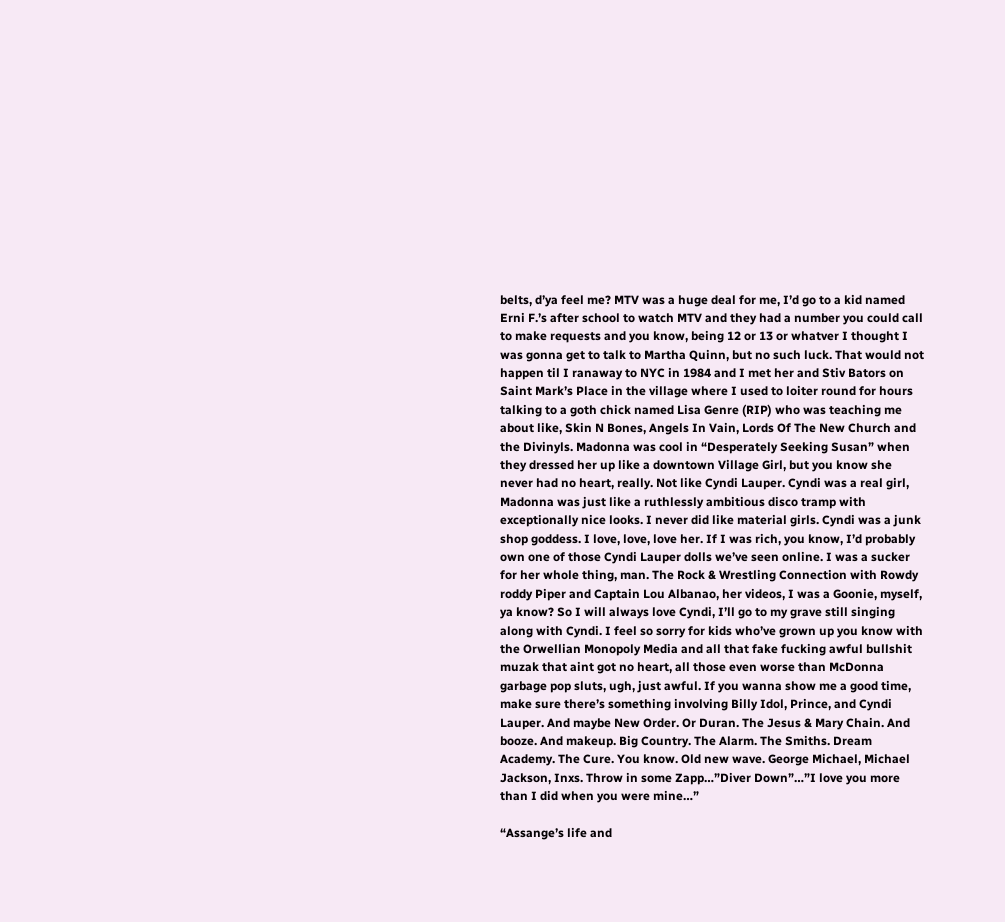belts, d’ya feel me? MTV was a huge deal for me, I’d go to a kid named Erni F.’s after school to watch MTV and they had a number you could call to make requests and you know, being 12 or 13 or whatver I thought I was gonna get to talk to Martha Quinn, but no such luck. That would not happen til I ranaway to NYC in 1984 and I met her and Stiv Bators on Saint Mark’s Place in the village where I used to loiter round for hours talking to a goth chick named Lisa Genre (RIP) who was teaching me about like, Skin N Bones, Angels In Vain, Lords Of The New Church and the Divinyls. Madonna was cool in “Desperately Seeking Susan” when they dressed her up like a downtown Village Girl, but you know she never had no heart, really. Not like Cyndi Lauper. Cyndi was a real girl, Madonna was just like a ruthlessly ambitious disco tramp with exceptionally nice looks. I never did like material girls. Cyndi was a junk shop goddess. I love, love, love her. If I was rich, you know, I’d probably own one of those Cyndi Lauper dolls we’ve seen online. I was a sucker for her whole thing, man. The Rock & Wrestling Connection with Rowdy roddy Piper and Captain Lou Albanao, her videos, I was a Goonie, myself, ya know? So I will always love Cyndi, I’ll go to my grave still singing along with Cyndi. I feel so sorry for kids who’ve grown up you know with the Orwellian Monopoly Media and all that fake fucking awful bullshit muzak that aint got no heart, all those even worse than McDonna garbage pop sluts, ugh, just awful. If you wanna show me a good time, make sure there’s something involving Billy Idol, Prince, and Cyndi Lauper. And maybe New Order. Or Duran. The Jesus & Mary Chain. And booze. And makeup. Big Country. The Alarm. The Smiths. Dream Academy. The Cure. You know. Old new wave. George Michael, Michael Jackson, Inxs. Throw in some Zapp…”Diver Down”…”I love you more than I did when you were mine…”

“Assange’s life and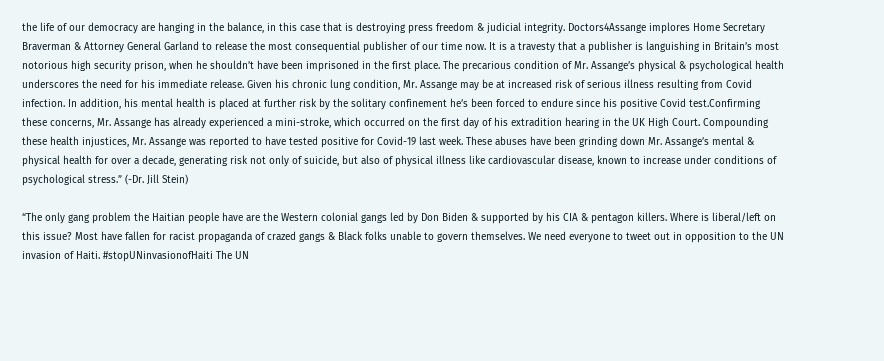the life of our democracy are hanging in the balance, in this case that is destroying press freedom & judicial integrity. Doctors4Assange implores Home Secretary Braverman & Attorney General Garland to release the most consequential publisher of our time now. It is a travesty that a publisher is languishing in Britain’s most notorious high security prison, when he shouldn’t have been imprisoned in the first place. The precarious condition of Mr. Assange’s physical & psychological health underscores the need for his immediate release. Given his chronic lung condition, Mr. Assange may be at increased risk of serious illness resulting from Covid infection. In addition, his mental health is placed at further risk by the solitary confinement he’s been forced to endure since his positive Covid test.Confirming these concerns, Mr. Assange has already experienced a mini-stroke, which occurred on the first day of his extradition hearing in the UK High Court. Compounding these health injustices, Mr. Assange was reported to have tested positive for Covid-19 last week. These abuses have been grinding down Mr. Assange’s mental & physical health for over a decade, generating risk not only of suicide, but also of physical illness like cardiovascular disease, known to increase under conditions of psychological stress.” (-Dr. Jill Stein)

“The only gang problem the Haitian people have are the Western colonial gangs led by Don Biden & supported by his CIA & pentagon killers. Where is liberal/left on this issue? Most have fallen for racist propaganda of crazed gangs & Black folks unable to govern themselves. We need everyone to tweet out in opposition to the UN invasion of Haiti. #stopUNinvasionofHaiti The UN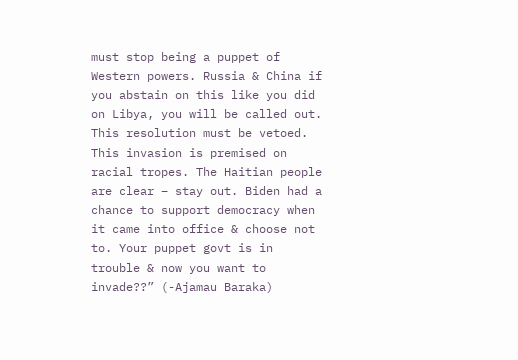must stop being a puppet of Western powers. Russia & China if you abstain on this like you did on Libya, you will be called out. This resolution must be vetoed. This invasion is premised on racial tropes. The Haitian people are clear – stay out. Biden had a chance to support democracy when it came into office & choose not to. Your puppet govt is in trouble & now you want to invade??” (-Ajamau Baraka)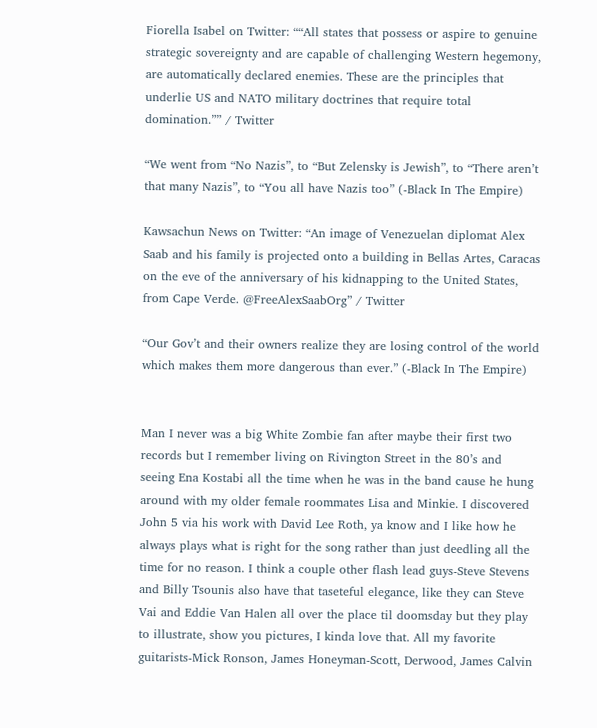Fiorella Isabel on Twitter: ““All states that possess or aspire to genuine strategic sovereignty and are capable of challenging Western hegemony, are automatically declared enemies. These are the principles that underlie US and NATO military doctrines that require total domination.”” / Twitter

“We went from “No Nazis”, to “But Zelensky is Jewish”, to “There aren’t that many Nazis”, to “You all have Nazis too” (-Black In The Empire)

Kawsachun News on Twitter: “An image of Venezuelan diplomat Alex Saab and his family is projected onto a building in Bellas Artes, Caracas on the eve of the anniversary of his kidnapping to the United States, from Cape Verde. @FreeAlexSaabOrg” / Twitter

“Our Gov’t and their owners realize they are losing control of the world which makes them more dangerous than ever.” (-Black In The Empire)


Man I never was a big White Zombie fan after maybe their first two records but I remember living on Rivington Street in the 80’s and seeing Ena Kostabi all the time when he was in the band cause he hung around with my older female roommates Lisa and Minkie. I discovered John 5 via his work with David Lee Roth, ya know and I like how he always plays what is right for the song rather than just deedling all the time for no reason. I think a couple other flash lead guys-Steve Stevens and Billy Tsounis also have that taseteful elegance, like they can Steve Vai and Eddie Van Halen all over the place til doomsday but they play to illustrate, show you pictures, I kinda love that. All my favorite guitarists-Mick Ronson, James Honeyman-Scott, Derwood, James Calvin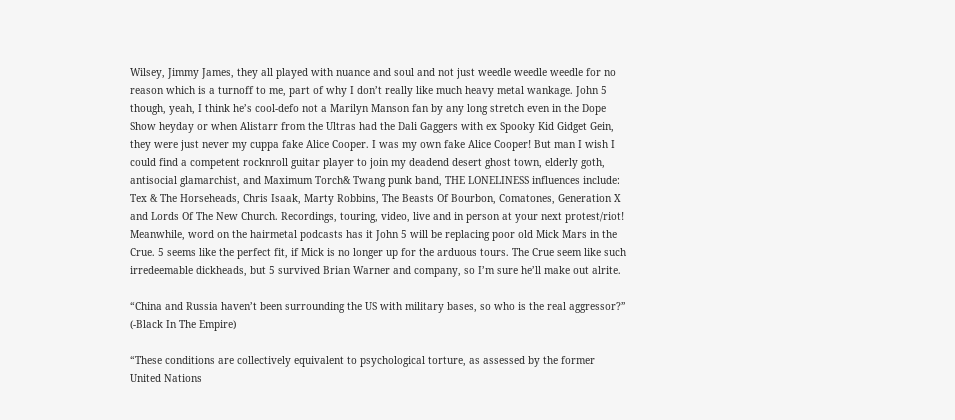Wilsey, Jimmy James, they all played with nuance and soul and not just weedle weedle weedle for no reason which is a turnoff to me, part of why I don’t really like much heavy metal wankage. John 5 though, yeah, I think he’s cool-defo not a Marilyn Manson fan by any long stretch even in the Dope Show heyday or when Alistarr from the Ultras had the Dali Gaggers with ex Spooky Kid Gidget Gein, they were just never my cuppa fake Alice Cooper. I was my own fake Alice Cooper! But man I wish I could find a competent rocknroll guitar player to join my deadend desert ghost town, elderly goth, antisocial glamarchist, and Maximum Torch& Twang punk band, THE LONELINESS influences include: Tex & The Horseheads, Chris Isaak, Marty Robbins, The Beasts Of Bourbon, Comatones, Generation X and Lords Of The New Church. Recordings, touring, video, live and in person at your next protest/riot! Meanwhile, word on the hairmetal podcasts has it John 5 will be replacing poor old Mick Mars in the Crue. 5 seems like the perfect fit, if Mick is no longer up for the arduous tours. The Crue seem like such irredeemable dickheads, but 5 survived Brian Warner and company, so I’m sure he’ll make out alrite.

“China and Russia haven’t been surrounding the US with military bases, so who is the real aggressor?” (-Black In The Empire)

“These conditions are collectively equivalent to psychological torture, as assessed by the former United Nations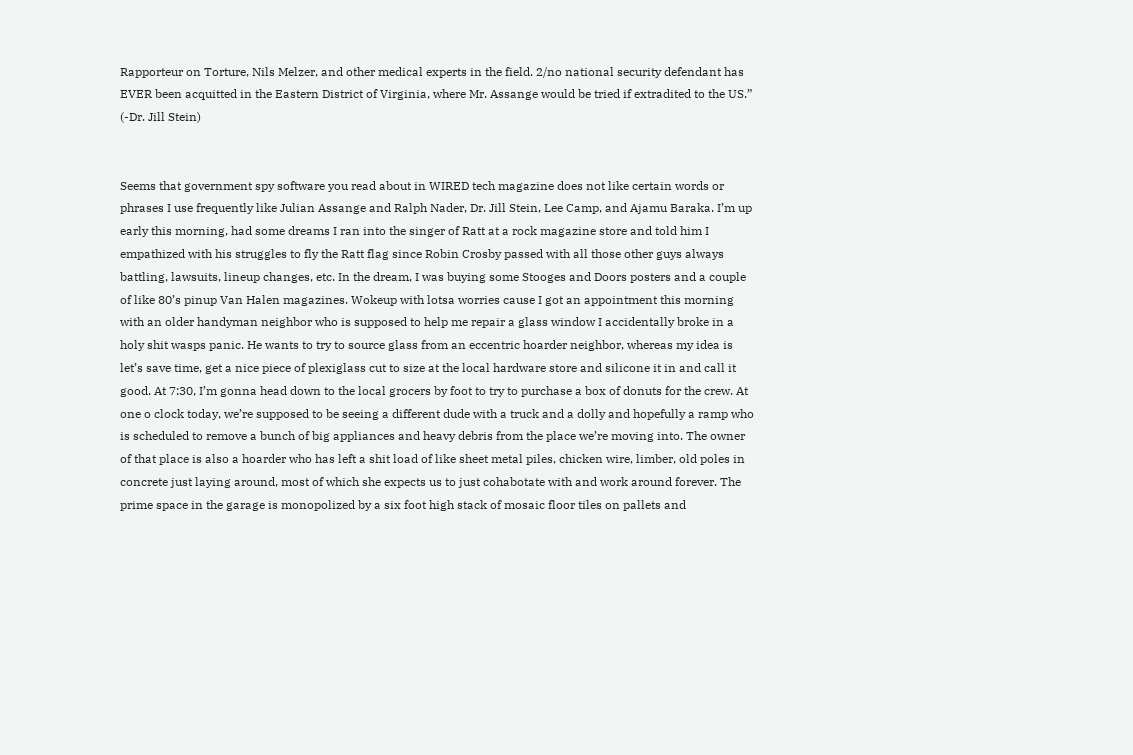Rapporteur on Torture, Nils Melzer, and other medical experts in the field. 2/no national security defendant has EVER been acquitted in the Eastern District of Virginia, where Mr. Assange would be tried if extradited to the US.” (-Dr. Jill Stein)


Seems that government spy software you read about in WIRED tech magazine does not like certain words or phrases I use frequently like Julian Assange and Ralph Nader, Dr. Jill Stein, Lee Camp, and Ajamu Baraka. I’m up early this morning, had some dreams I ran into the singer of Ratt at a rock magazine store and told him I empathized with his struggles to fly the Ratt flag since Robin Crosby passed with all those other guys always battling, lawsuits, lineup changes, etc. In the dream, I was buying some Stooges and Doors posters and a couple of like 80’s pinup Van Halen magazines. Wokeup with lotsa worries cause I got an appointment this morning with an older handyman neighbor who is supposed to help me repair a glass window I accidentally broke in a holy shit wasps panic. He wants to try to source glass from an eccentric hoarder neighbor, whereas my idea is let’s save time, get a nice piece of plexiglass cut to size at the local hardware store and silicone it in and call it good. At 7:30, I’m gonna head down to the local grocers by foot to try to purchase a box of donuts for the crew. At one o clock today, we’re supposed to be seeing a different dude with a truck and a dolly and hopefully a ramp who is scheduled to remove a bunch of big appliances and heavy debris from the place we’re moving into. The owner of that place is also a hoarder who has left a shit load of like sheet metal piles, chicken wire, limber, old poles in concrete just laying around, most of which she expects us to just cohabotate with and work around forever. The prime space in the garage is monopolized by a six foot high stack of mosaic floor tiles on pallets and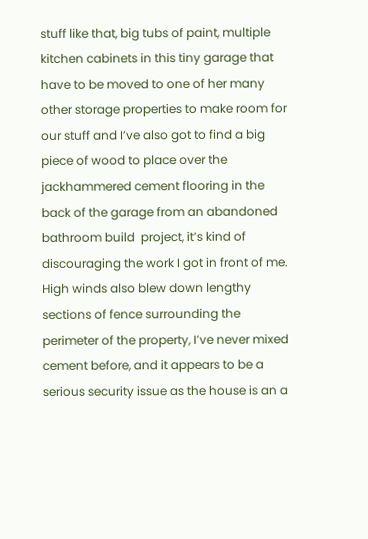stuff like that, big tubs of paint, multiple kitchen cabinets in this tiny garage that have to be moved to one of her many other storage properties to make room for our stuff and I’ve also got to find a big piece of wood to place over the jackhammered cement flooring in the back of the garage from an abandoned bathroom build  project, it’s kind of discouraging the work I got in front of me. High winds also blew down lengthy sections of fence surrounding the perimeter of the property, I’ve never mixed cement before, and it appears to be a serious security issue as the house is an a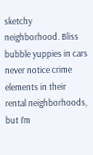sketchy neighborhood. Bliss bubble yuppies in cars never notice crime elements in their rental neighborhoods, but I’m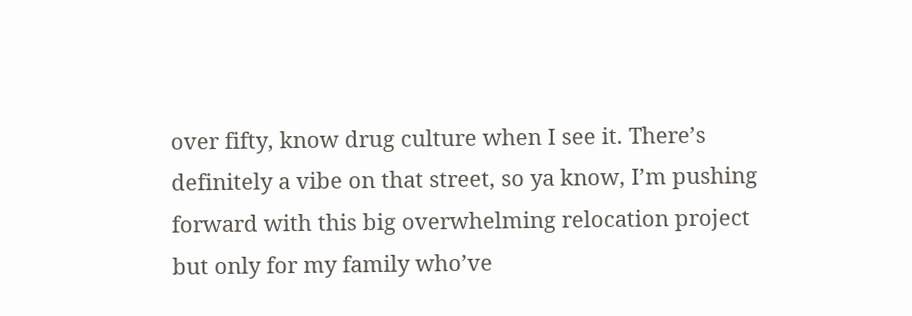over fifty, know drug culture when I see it. There’s definitely a vibe on that street, so ya know, I’m pushing forward with this big overwhelming relocation project but only for my family who’ve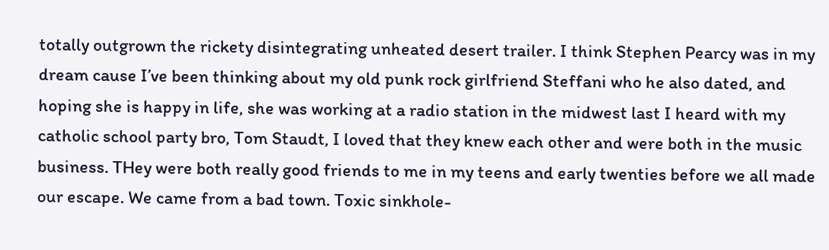totally outgrown the rickety disintegrating unheated desert trailer. I think Stephen Pearcy was in my dream cause I’ve been thinking about my old punk rock girlfriend Steffani who he also dated, and hoping she is happy in life, she was working at a radio station in the midwest last I heard with my catholic school party bro, Tom Staudt, I loved that they knew each other and were both in the music business. THey were both really good friends to me in my teens and early twenties before we all made our escape. We came from a bad town. Toxic sinkhole-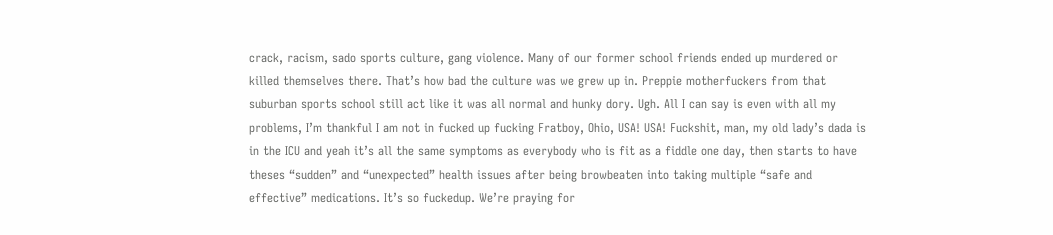crack, racism, sado sports culture, gang violence. Many of our former school friends ended up murdered or killed themselves there. That’s how bad the culture was we grew up in. Preppie motherfuckers from that suburban sports school still act like it was all normal and hunky dory. Ugh. All I can say is even with all my problems, I’m thankful I am not in fucked up fucking Fratboy, Ohio, USA! USA! Fuckshit, man, my old lady’s dada is in the ICU and yeah it’s all the same symptoms as everybody who is fit as a fiddle one day, then starts to have theses “sudden” and “unexpected” health issues after being browbeaten into taking multiple “safe and effective” medications. It’s so fuckedup. We’re praying for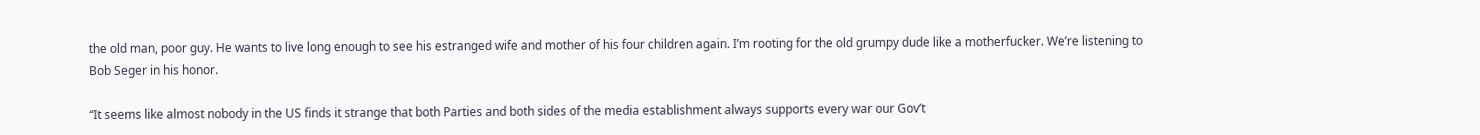the old man, poor guy. He wants to live long enough to see his estranged wife and mother of his four children again. I’m rooting for the old grumpy dude like a motherfucker. We’re listening to Bob Seger in his honor.

“It seems like almost nobody in the US finds it strange that both Parties and both sides of the media establishment always supports every war our Gov’t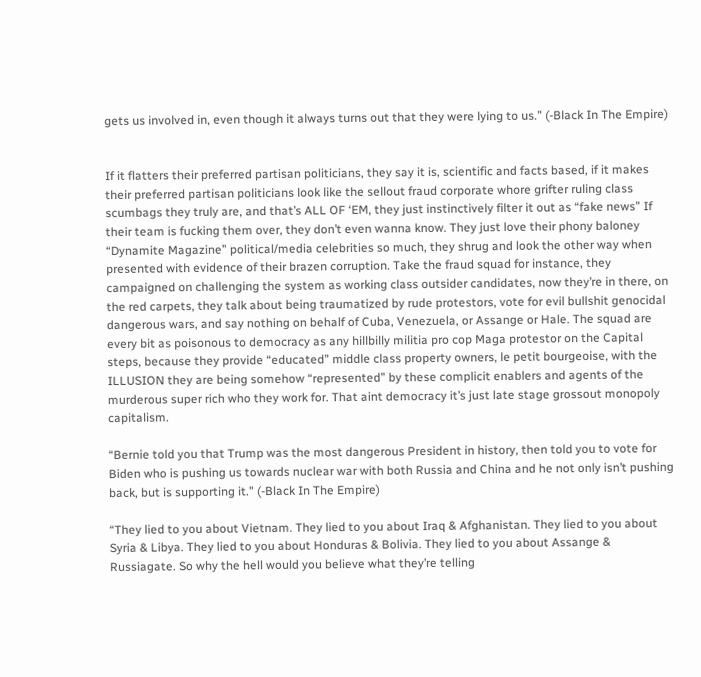gets us involved in, even though it always turns out that they were lying to us.” (-Black In The Empire)


If it flatters their preferred partisan politicians, they say it is, scientific and facts based, if it makes their preferred partisan politicians look like the sellout fraud corporate whore grifter ruling class scumbags they truly are, and that’s ALL OF ‘EM, they just instinctively filter it out as “fake news” If their team is fucking them over, they don’t even wanna know. They just love their phony baloney “Dynamite Magazine” political/media celebrities so much, they shrug and look the other way when presented with evidence of their brazen corruption. Take the fraud squad for instance, they campaigned on challenging the system as working class outsider candidates, now they’re in there, on the red carpets, they talk about being traumatized by rude protestors, vote for evil bullshit genocidal dangerous wars, and say nothing on behalf of Cuba, Venezuela, or Assange or Hale. The squad are every bit as poisonous to democracy as any hillbilly militia pro cop Maga protestor on the Capital steps, because they provide “educated” middle class property owners, le petit bourgeoise, with the ILLUSION they are being somehow “represented” by these complicit enablers and agents of the murderous super rich who they work for. That aint democracy it’s just late stage grossout monopoly capitalism.

“Bernie told you that Trump was the most dangerous President in history, then told you to vote for Biden who is pushing us towards nuclear war with both Russia and China and he not only isn’t pushing back, but is supporting it.” (-Black In The Empire)

“They lied to you about Vietnam. They lied to you about Iraq & Afghanistan. They lied to you about Syria & Libya. They lied to you about Honduras & Bolivia. They lied to you about Assange & Russiagate. So why the hell would you believe what they’re telling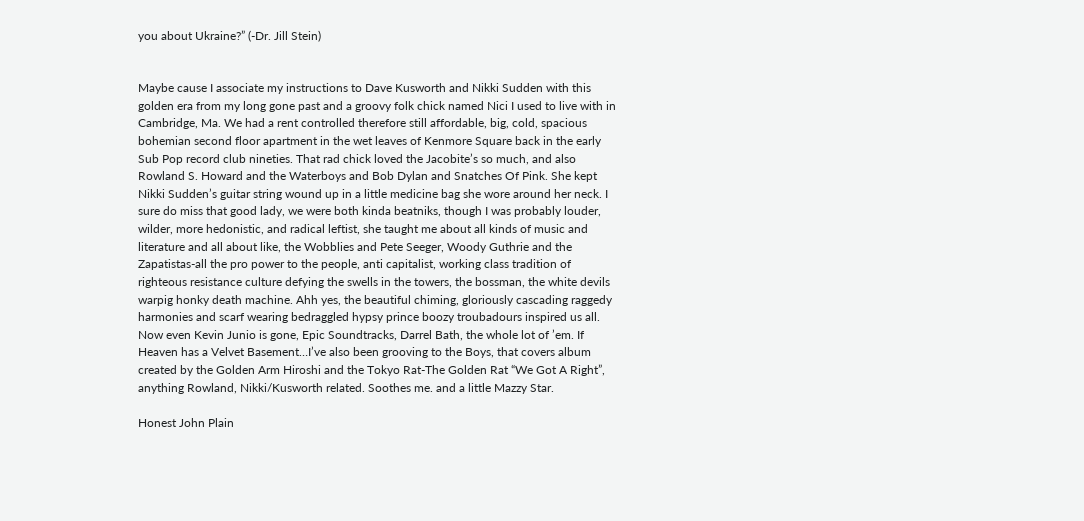you about Ukraine?” (-Dr. Jill Stein)


Maybe cause I associate my instructions to Dave Kusworth and Nikki Sudden with this golden era from my long gone past and a groovy folk chick named Nici I used to live with in Cambridge, Ma. We had a rent controlled therefore still affordable, big, cold, spacious bohemian second floor apartment in the wet leaves of Kenmore Square back in the early Sub Pop record club nineties. That rad chick loved the Jacobite’s so much, and also Rowland S. Howard and the Waterboys and Bob Dylan and Snatches Of Pink. She kept Nikki Sudden’s guitar string wound up in a little medicine bag she wore around her neck. I sure do miss that good lady, we were both kinda beatniks, though I was probably louder, wilder, more hedonistic, and radical leftist, she taught me about all kinds of music and literature and all about like, the Wobblies and Pete Seeger, Woody Guthrie and the Zapatistas-all the pro power to the people, anti capitalist, working class tradition of righteous resistance culture defying the swells in the towers, the bossman, the white devils warpig honky death machine. Ahh yes, the beautiful chiming, gloriously cascading raggedy harmonies and scarf wearing bedraggled hypsy prince boozy troubadours inspired us all. Now even Kevin Junio is gone, Epic Soundtracks, Darrel Bath, the whole lot of ’em. If Heaven has a Velvet Basement…I’ve also been grooving to the Boys, that covers album created by the Golden Arm Hiroshi and the Tokyo Rat-The Golden Rat “We Got A Right”, anything Rowland, Nikki/Kusworth related. Soothes me. and a little Mazzy Star.

Honest John Plain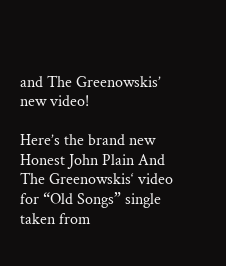and The Greenowskis’ new video!

Here’s the brand new Honest John Plain And The Greenowskis‘ video for “Old Songs” single taken from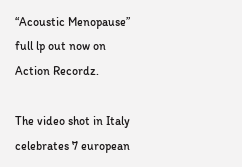“Acoustic Menopause” full lp out now on Action Recordz.

The video shot in Italy celebrates 7 european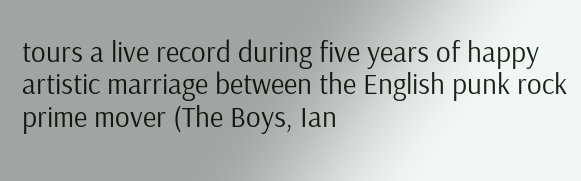tours a live record during five years of happy artistic marriage between the English punk rock prime mover (The Boys, Ian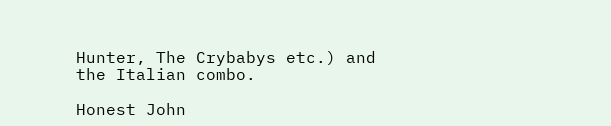Hunter, The Crybabys etc.) and the Italian combo.

Honest John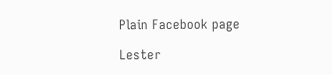Plain Facebook page

Lester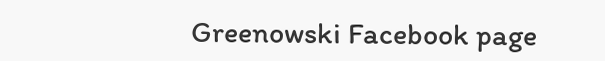Greenowski Facebook page